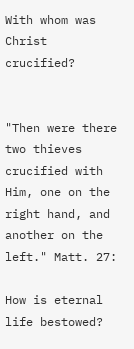With whom was Christ crucified?


"Then were there two thieves crucified with Him, one on the right hand, and another on the left." Matt. 27:

How is eternal life bestowed?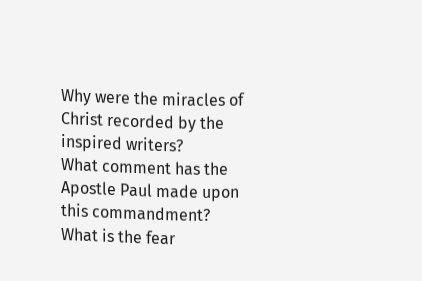Why were the miracles of Christ recorded by the inspired writers?
What comment has the Apostle Paul made upon this commandment?
What is the fear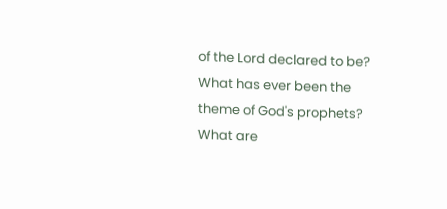of the Lord declared to be?
What has ever been the theme of God's prophets?
What are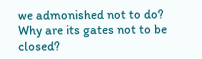we admonished not to do?
Why are its gates not to be closed?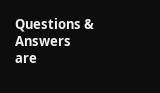Questions & Answers are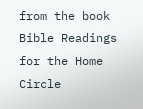from the book Bible Readings for the Home Circle